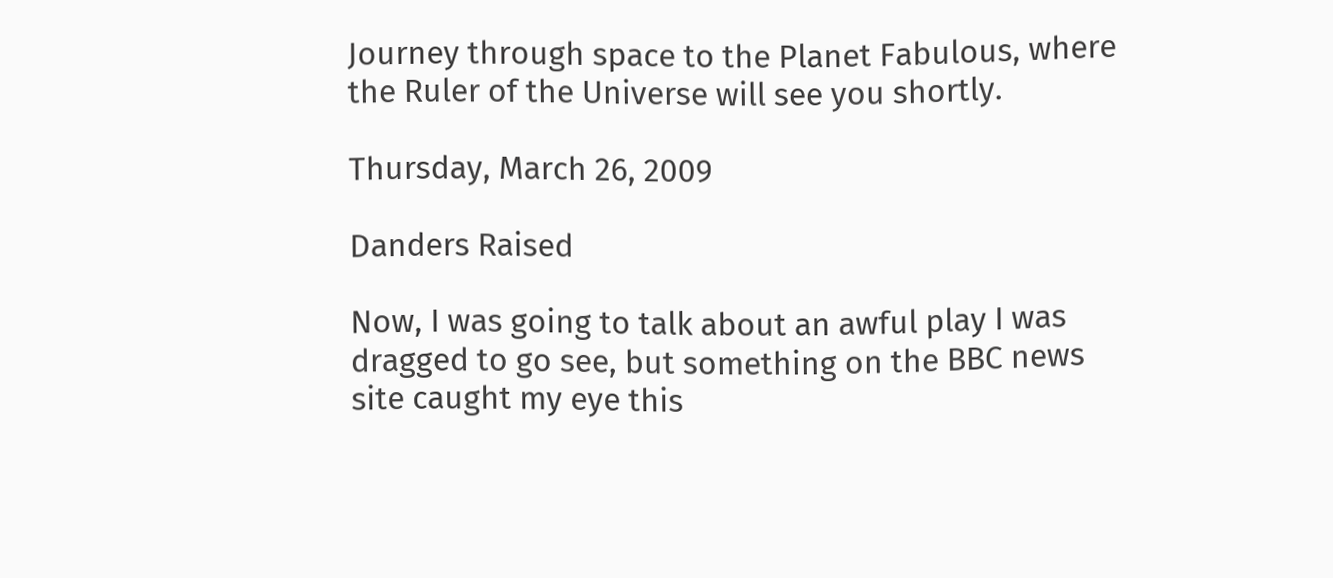Journey through space to the Planet Fabulous, where the Ruler of the Universe will see you shortly.

Thursday, March 26, 2009

Danders Raised

Now, I was going to talk about an awful play I was dragged to go see, but something on the BBC news site caught my eye this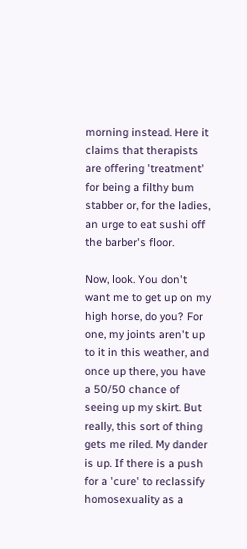morning instead. Here it claims that therapists are offering 'treatment' for being a filthy bum stabber or, for the ladies, an urge to eat sushi off the barber's floor.

Now, look. You don't want me to get up on my high horse, do you? For one, my joints aren't up to it in this weather, and once up there, you have a 50/50 chance of seeing up my skirt. But really, this sort of thing gets me riled. My dander is up. If there is a push for a 'cure' to reclassify homosexuality as a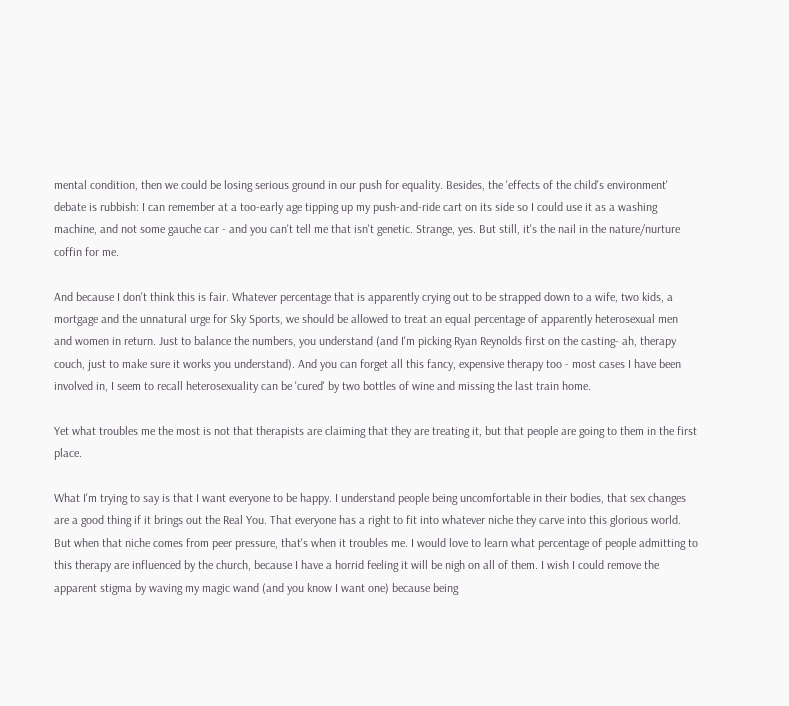mental condition, then we could be losing serious ground in our push for equality. Besides, the 'effects of the child's environment' debate is rubbish: I can remember at a too-early age tipping up my push-and-ride cart on its side so I could use it as a washing machine, and not some gauche car - and you can't tell me that isn't genetic. Strange, yes. But still, it's the nail in the nature/nurture coffin for me.

And because I don't think this is fair. Whatever percentage that is apparently crying out to be strapped down to a wife, two kids, a mortgage and the unnatural urge for Sky Sports, we should be allowed to treat an equal percentage of apparently heterosexual men and women in return. Just to balance the numbers, you understand (and I'm picking Ryan Reynolds first on the casting- ah, therapy couch, just to make sure it works you understand). And you can forget all this fancy, expensive therapy too - most cases I have been involved in, I seem to recall heterosexuality can be 'cured' by two bottles of wine and missing the last train home.

Yet what troubles me the most is not that therapists are claiming that they are treating it, but that people are going to them in the first place.

What I'm trying to say is that I want everyone to be happy. I understand people being uncomfortable in their bodies, that sex changes are a good thing if it brings out the Real You. That everyone has a right to fit into whatever niche they carve into this glorious world. But when that niche comes from peer pressure, that's when it troubles me. I would love to learn what percentage of people admitting to this therapy are influenced by the church, because I have a horrid feeling it will be nigh on all of them. I wish I could remove the apparent stigma by waving my magic wand (and you know I want one) because being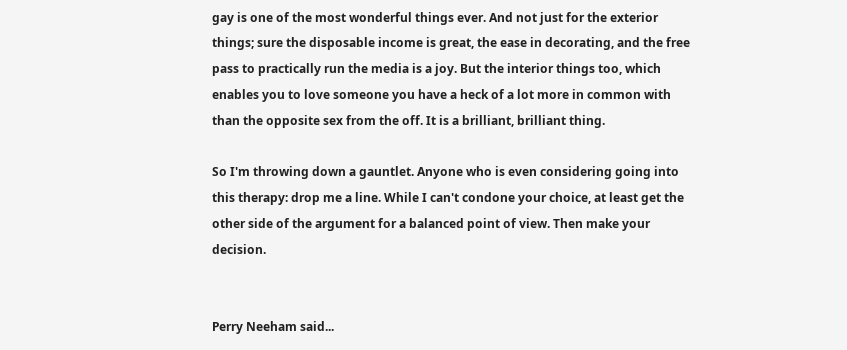gay is one of the most wonderful things ever. And not just for the exterior things; sure the disposable income is great, the ease in decorating, and the free pass to practically run the media is a joy. But the interior things too, which enables you to love someone you have a heck of a lot more in common with than the opposite sex from the off. It is a brilliant, brilliant thing.

So I'm throwing down a gauntlet. Anyone who is even considering going into this therapy: drop me a line. While I can't condone your choice, at least get the other side of the argument for a balanced point of view. Then make your decision.


Perry Neeham said...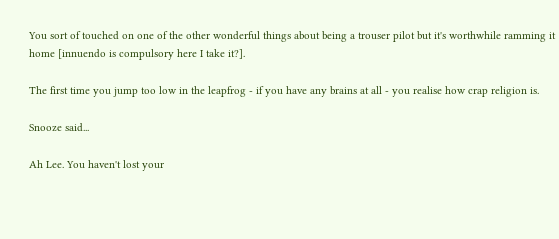You sort of touched on one of the other wonderful things about being a trouser pilot but it's worthwhile ramming it home [innuendo is compulsory here I take it?].

The first time you jump too low in the leapfrog - if you have any brains at all - you realise how crap religion is.

Snooze said...

Ah Lee. You haven't lost your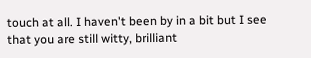touch at all. I haven't been by in a bit but I see that you are still witty, brilliant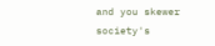and you skewer society's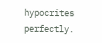hypocrites perfectly.